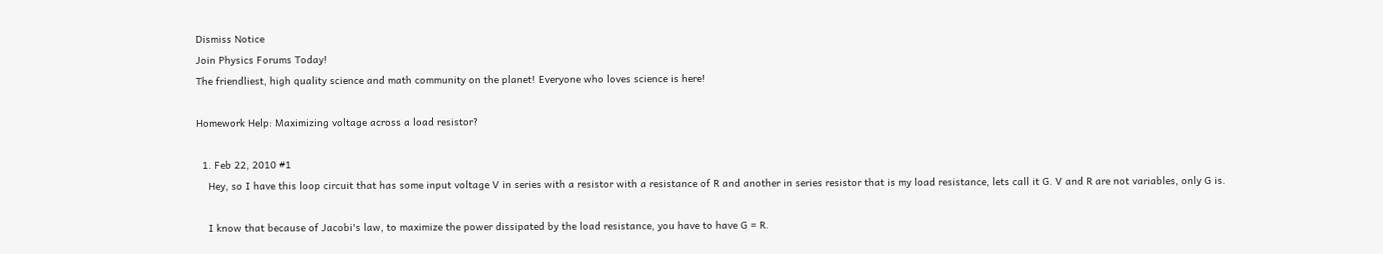Dismiss Notice
Join Physics Forums Today!
The friendliest, high quality science and math community on the planet! Everyone who loves science is here!

Homework Help: Maximizing voltage across a load resistor?

  1. Feb 22, 2010 #1
    Hey, so I have this loop circuit that has some input voltage V in series with a resistor with a resistance of R and another in series resistor that is my load resistance, lets call it G. V and R are not variables, only G is.

    I know that because of Jacobi's law, to maximize the power dissipated by the load resistance, you have to have G = R.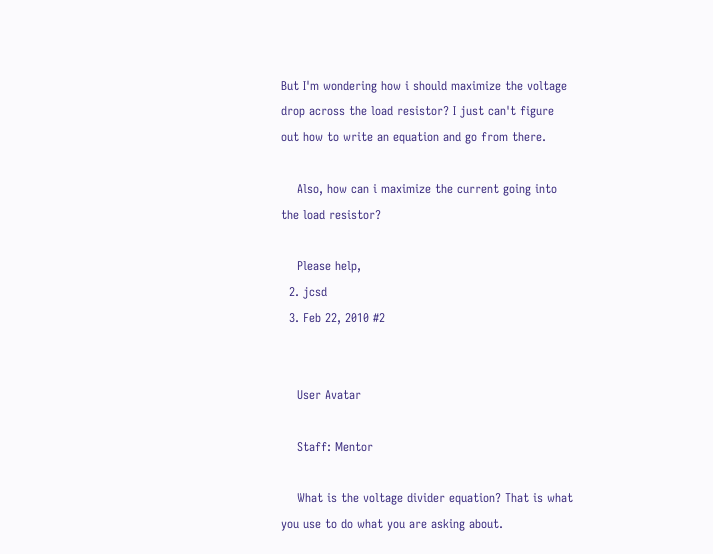But I'm wondering how i should maximize the voltage drop across the load resistor? I just can't figure out how to write an equation and go from there.

    Also, how can i maximize the current going into the load resistor?

    Please help,
  2. jcsd
  3. Feb 22, 2010 #2


    User Avatar

    Staff: Mentor

    What is the voltage divider equation? That is what you use to do what you are asking about.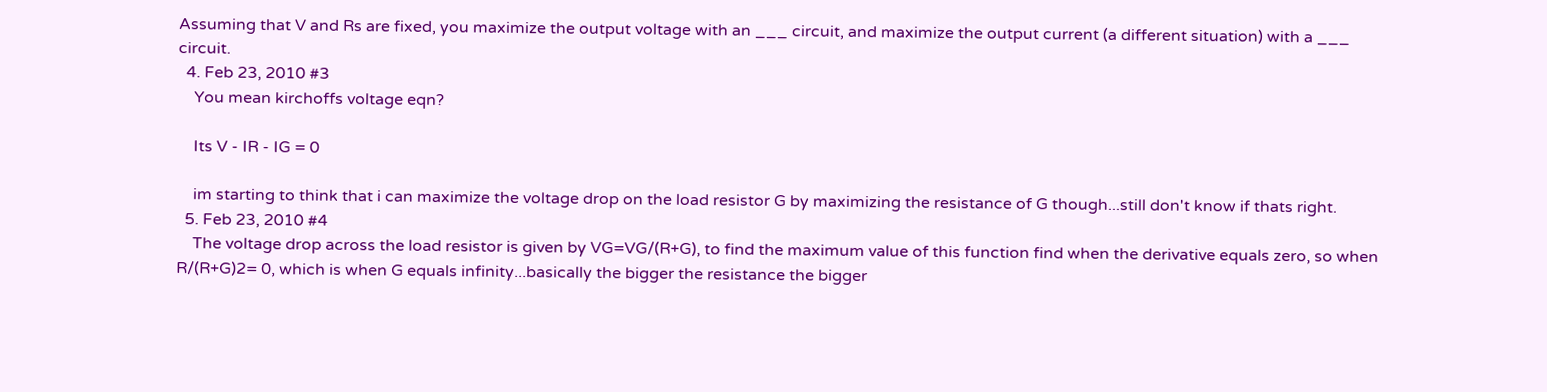Assuming that V and Rs are fixed, you maximize the output voltage with an ___ circuit, and maximize the output current (a different situation) with a ___ circuit.
  4. Feb 23, 2010 #3
    You mean kirchoffs voltage eqn?

    Its V - IR - IG = 0

    im starting to think that i can maximize the voltage drop on the load resistor G by maximizing the resistance of G though...still don't know if thats right.
  5. Feb 23, 2010 #4
    The voltage drop across the load resistor is given by VG=VG/(R+G), to find the maximum value of this function find when the derivative equals zero, so when R/(R+G)2= 0, which is when G equals infinity...basically the bigger the resistance the bigger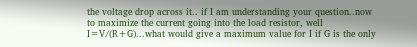the voltage drop across it.. if I am understanding your question..now to maximize the current going into the load resistor, well I=V/(R+G)...what would give a maximum value for I if G is the only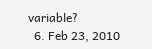variable?
  6. Feb 23, 2010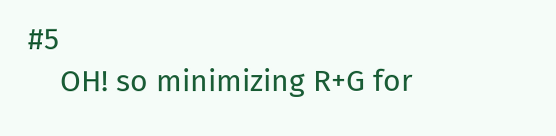#5
    OH! so minimizing R+G for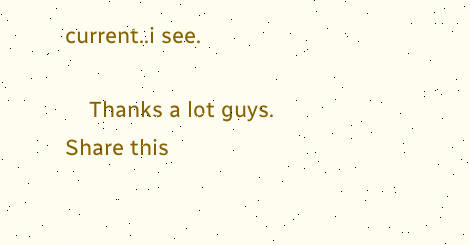current..i see.

    Thanks a lot guys.
Share this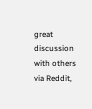great discussion with others via Reddit,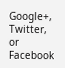Google+, Twitter, or Facebook